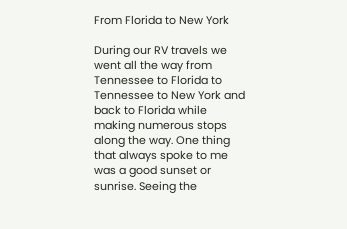From Florida to New York

During our RV travels we went all the way from Tennessee to Florida to Tennessee to New York and back to Florida while making numerous stops along the way. One thing that always spoke to me was a good sunset or sunrise. Seeing the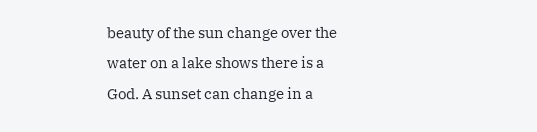beauty of the sun change over the water on a lake shows there is a God. A sunset can change in a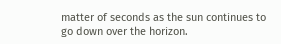matter of seconds as the sun continues to go down over the horizon.